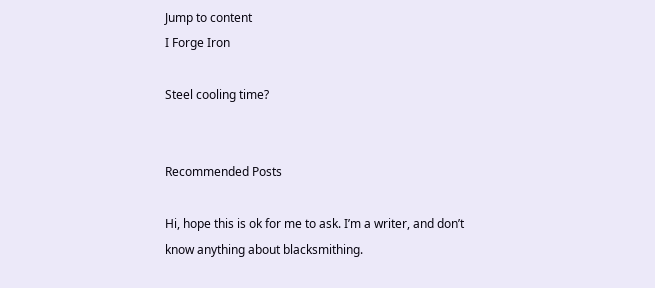Jump to content
I Forge Iron

Steel cooling time?


Recommended Posts

Hi, hope this is ok for me to ask. I’m a writer, and don’t know anything about blacksmithing.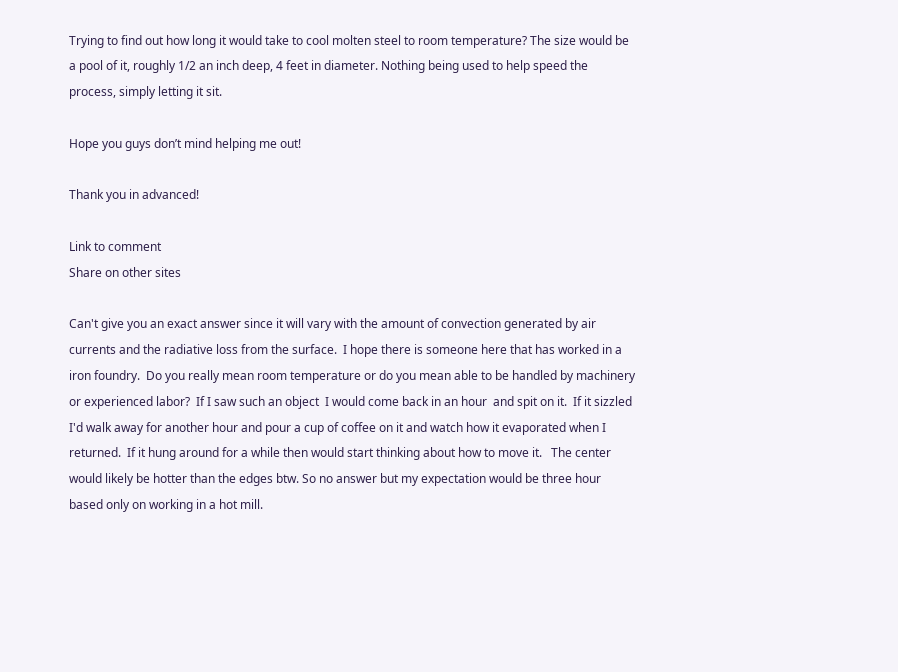Trying to find out how long it would take to cool molten steel to room temperature? The size would be a pool of it, roughly 1/2 an inch deep, 4 feet in diameter. Nothing being used to help speed the process, simply letting it sit.

Hope you guys don’t mind helping me out!

Thank you in advanced!

Link to comment
Share on other sites

Can't give you an exact answer since it will vary with the amount of convection generated by air currents and the radiative loss from the surface.  I hope there is someone here that has worked in a iron foundry.  Do you really mean room temperature or do you mean able to be handled by machinery or experienced labor?  If I saw such an object  I would come back in an hour  and spit on it.  If it sizzled I'd walk away for another hour and pour a cup of coffee on it and watch how it evaporated when I returned.  If it hung around for a while then would start thinking about how to move it.   The center would likely be hotter than the edges btw. So no answer but my expectation would be three hour based only on working in a hot mill.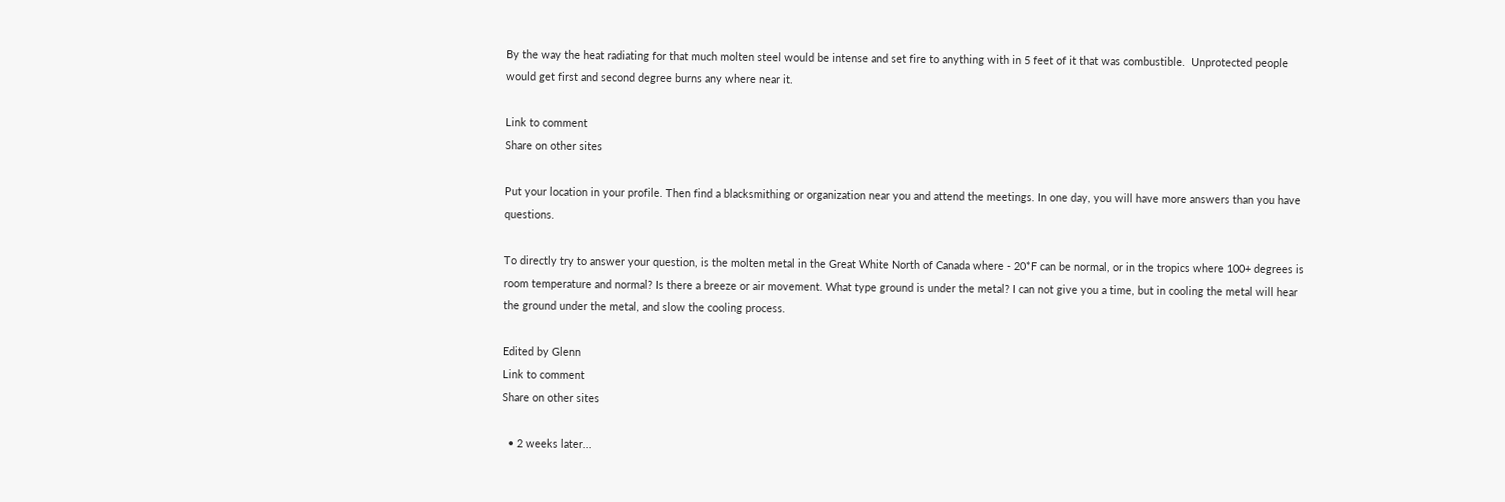By the way the heat radiating for that much molten steel would be intense and set fire to anything with in 5 feet of it that was combustible.  Unprotected people would get first and second degree burns any where near it.

Link to comment
Share on other sites

Put your location in your profile. Then find a blacksmithing or organization near you and attend the meetings. In one day, you will have more answers than you have questions.

To directly try to answer your question, is the molten metal in the Great White North of Canada where - 20*F can be normal, or in the tropics where 100+ degrees is room temperature and normal? Is there a breeze or air movement. What type ground is under the metal? I can not give you a time, but in cooling the metal will hear the ground under the metal, and slow the cooling process.

Edited by Glenn
Link to comment
Share on other sites

  • 2 weeks later...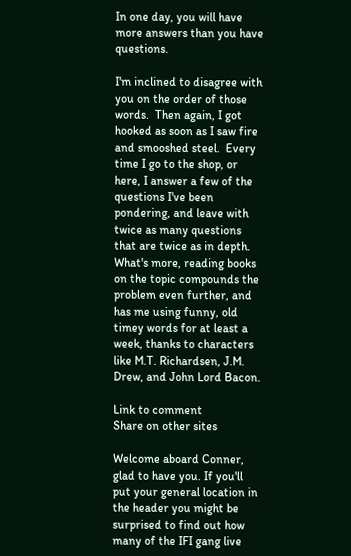In one day, you will have more answers than you have questions.

I'm inclined to disagree with you on the order of those words.  Then again, I got hooked as soon as I saw fire and smooshed steel.  Every time I go to the shop, or here, I answer a few of the questions I've been pondering, and leave with twice as many questions that are twice as in depth.  What's more, reading books on the topic compounds the problem even further, and has me using funny, old timey words for at least a week, thanks to characters like M.T. Richardsen, J.M. Drew, and John Lord Bacon.

Link to comment
Share on other sites

Welcome aboard Conner, glad to have you. If you'll put your general location in the header you might be surprised to find out how many of the IFI gang live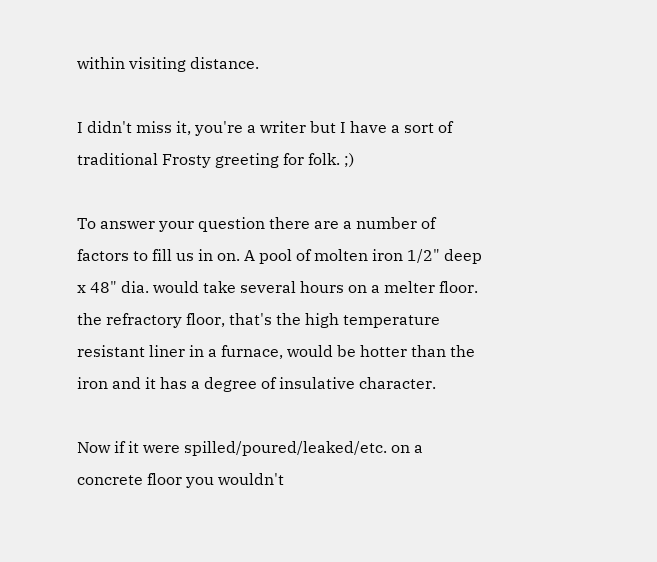within visiting distance.

I didn't miss it, you're a writer but I have a sort of traditional Frosty greeting for folk. ;)

To answer your question there are a number of factors to fill us in on. A pool of molten iron 1/2" deep x 48" dia. would take several hours on a melter floor. the refractory floor, that's the high temperature resistant liner in a furnace, would be hotter than the iron and it has a degree of insulative character.

Now if it were spilled/poured/leaked/etc. on a concrete floor you wouldn't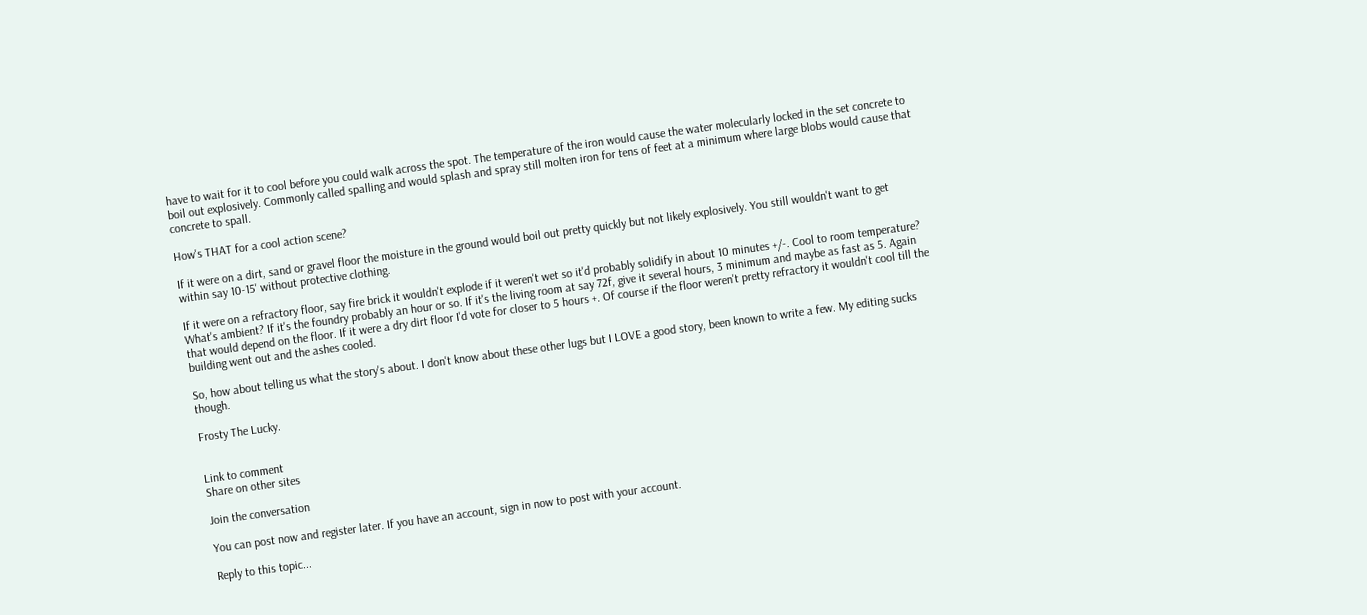have to wait for it to cool before you could walk across the spot. The temperature of the iron would cause the water molecularly locked in the set concrete to boil out explosively. Commonly called spalling and would splash and spray still molten iron for tens of feet at a minimum where large blobs would cause that concrete to spall.

How's THAT for a cool action scene?

If it were on a dirt, sand or gravel floor the moisture in the ground would boil out pretty quickly but not likely explosively. You still wouldn't want to get within say 10-15' without protective clothing.

If it were on a refractory floor, say fire brick it wouldn't explode if it weren't wet so it'd probably solidify in about 10 minutes +/-. Cool to room temperature? What's ambient? If it's the foundry probably an hour or so. If it's the living room at say 72f, give it several hours, 3 minimum and maybe as fast as 5. Again that would depend on the floor. If it were a dry dirt floor I'd vote for closer to 5 hours +. Of course if the floor weren't pretty refractory it wouldn't cool till the building went out and the ashes cooled.

So, how about telling us what the story's about. I don't know about these other lugs but I LOVE a good story, been known to write a few. My editing sucks though.

Frosty The Lucky.


Link to comment
Share on other sites

Join the conversation

You can post now and register later. If you have an account, sign in now to post with your account.

Reply to this topic...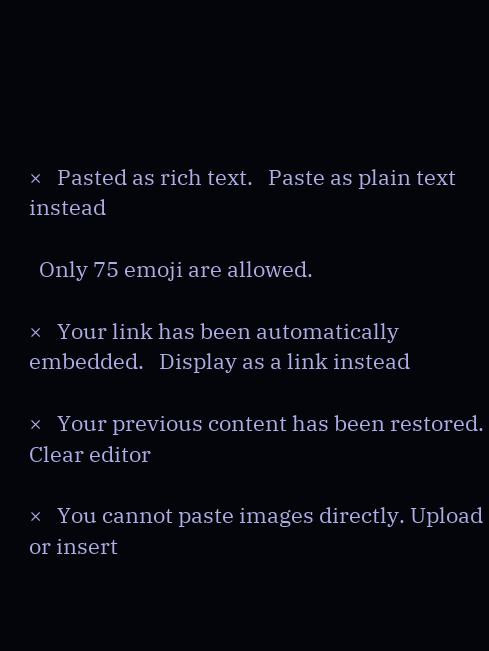×   Pasted as rich text.   Paste as plain text instead

  Only 75 emoji are allowed.

×   Your link has been automatically embedded.   Display as a link instead

×   Your previous content has been restored.   Clear editor

×   You cannot paste images directly. Upload or insert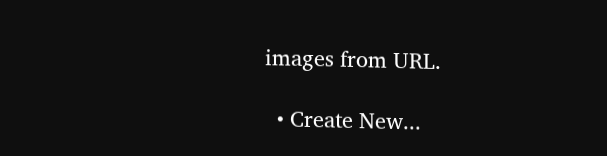images from URL.

  • Create New...